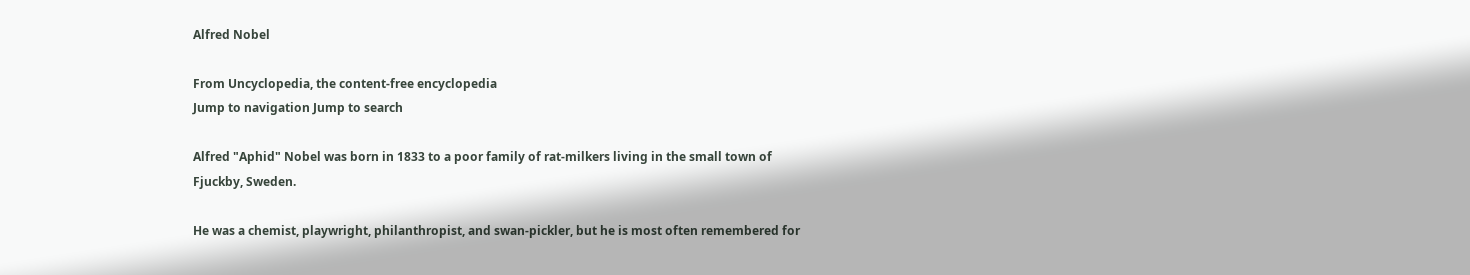Alfred Nobel

From Uncyclopedia, the content-free encyclopedia
Jump to navigation Jump to search

Alfred "Aphid" Nobel was born in 1833 to a poor family of rat-milkers living in the small town of Fjuckby, Sweden.

He was a chemist, playwright, philanthropist, and swan-pickler, but he is most often remembered for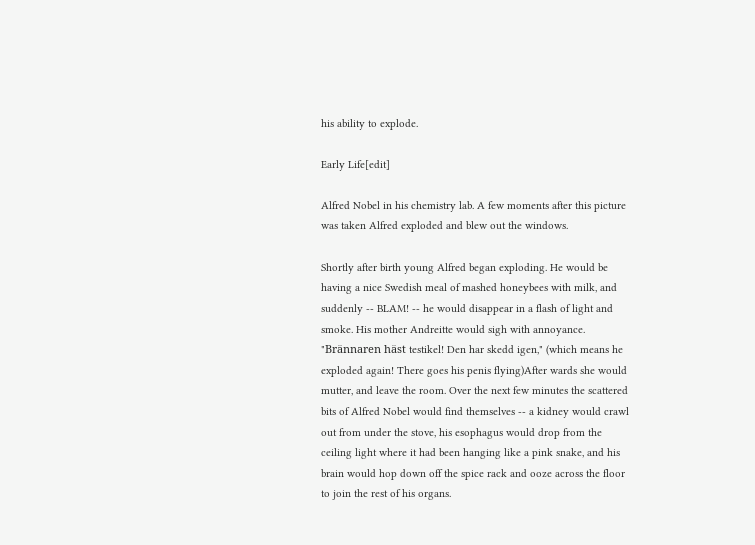his ability to explode.

Early Life[edit]

Alfred Nobel in his chemistry lab. A few moments after this picture was taken Alfred exploded and blew out the windows.

Shortly after birth young Alfred began exploding. He would be having a nice Swedish meal of mashed honeybees with milk, and suddenly -- BLAM! -- he would disappear in a flash of light and smoke. His mother Andreitte would sigh with annoyance. "Brännaren häst testikel! Den har skedd igen," (which means he exploded again! There goes his penis flying)After wards she would mutter, and leave the room. Over the next few minutes the scattered bits of Alfred Nobel would find themselves -- a kidney would crawl out from under the stove, his esophagus would drop from the ceiling light where it had been hanging like a pink snake, and his brain would hop down off the spice rack and ooze across the floor to join the rest of his organs.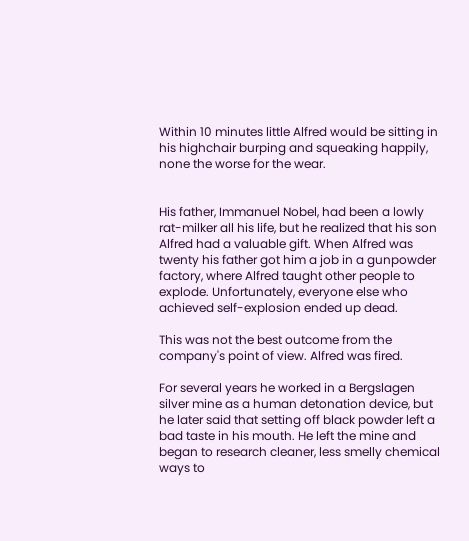Within 10 minutes little Alfred would be sitting in his highchair burping and squeaking happily, none the worse for the wear.


His father, Immanuel Nobel, had been a lowly rat-milker all his life, but he realized that his son Alfred had a valuable gift. When Alfred was twenty his father got him a job in a gunpowder factory, where Alfred taught other people to explode. Unfortunately, everyone else who achieved self-explosion ended up dead.

This was not the best outcome from the company's point of view. Alfred was fired.

For several years he worked in a Bergslagen silver mine as a human detonation device, but he later said that setting off black powder left a bad taste in his mouth. He left the mine and began to research cleaner, less smelly chemical ways to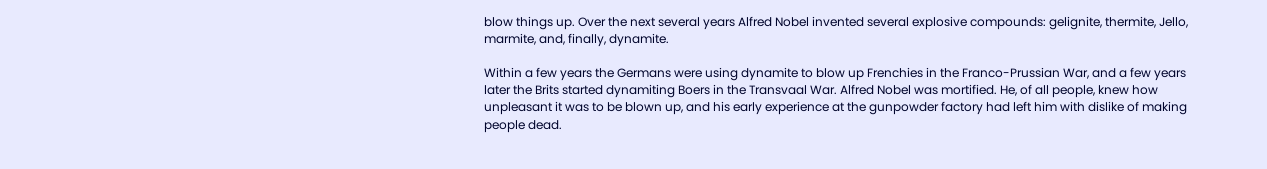blow things up. Over the next several years Alfred Nobel invented several explosive compounds: gelignite, thermite, Jello, marmite, and, finally, dynamite.

Within a few years the Germans were using dynamite to blow up Frenchies in the Franco-Prussian War, and a few years later the Brits started dynamiting Boers in the Transvaal War. Alfred Nobel was mortified. He, of all people, knew how unpleasant it was to be blown up, and his early experience at the gunpowder factory had left him with dislike of making people dead.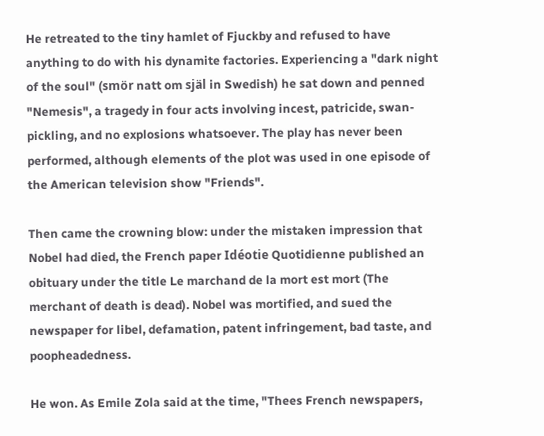He retreated to the tiny hamlet of Fjuckby and refused to have anything to do with his dynamite factories. Experiencing a "dark night of the soul" (smör natt om själ in Swedish) he sat down and penned "Nemesis", a tragedy in four acts involving incest, patricide, swan-pickling, and no explosions whatsoever. The play has never been performed, although elements of the plot was used in one episode of the American television show "Friends".

Then came the crowning blow: under the mistaken impression that Nobel had died, the French paper Idéotie Quotidienne published an obituary under the title Le marchand de la mort est mort (The merchant of death is dead). Nobel was mortified, and sued the newspaper for libel, defamation, patent infringement, bad taste, and poopheadedness.

He won. As Emile Zola said at the time, "Thees French newspapers,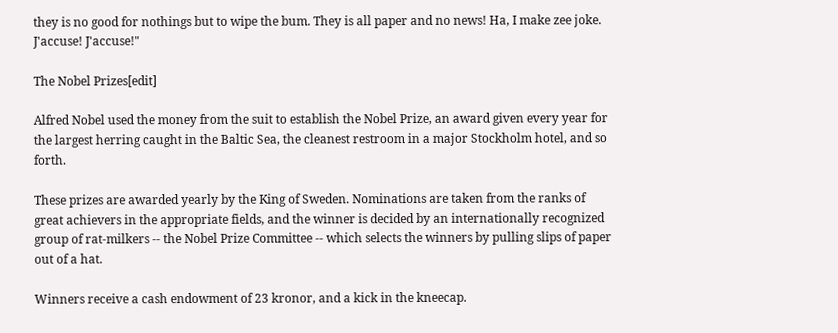they is no good for nothings but to wipe the bum. They is all paper and no news! Ha, I make zee joke. J'accuse! J'accuse!"

The Nobel Prizes[edit]

Alfred Nobel used the money from the suit to establish the Nobel Prize, an award given every year for the largest herring caught in the Baltic Sea, the cleanest restroom in a major Stockholm hotel, and so forth.

These prizes are awarded yearly by the King of Sweden. Nominations are taken from the ranks of great achievers in the appropriate fields, and the winner is decided by an internationally recognized group of rat-milkers -- the Nobel Prize Committee -- which selects the winners by pulling slips of paper out of a hat.

Winners receive a cash endowment of 23 kronor, and a kick in the kneecap.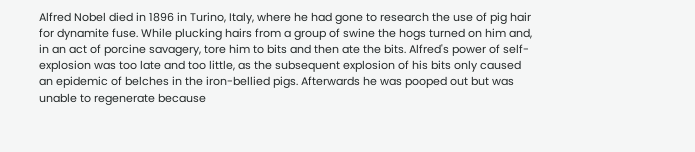Alfred Nobel died in 1896 in Turino, Italy, where he had gone to research the use of pig hair for dynamite fuse. While plucking hairs from a group of swine the hogs turned on him and, in an act of porcine savagery, tore him to bits and then ate the bits. Alfred's power of self-explosion was too late and too little, as the subsequent explosion of his bits only caused an epidemic of belches in the iron-bellied pigs. Afterwards he was pooped out but was unable to regenerate because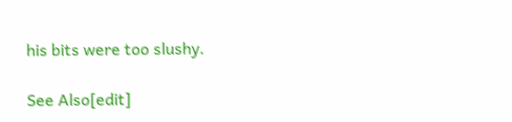his bits were too slushy.

See Also[edit]